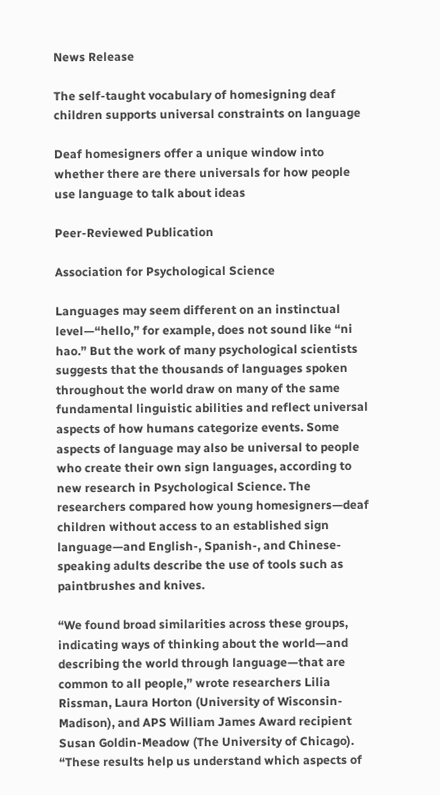News Release

The self-taught vocabulary of homesigning deaf children supports universal constraints on language

Deaf homesigners offer a unique window into whether there are there universals for how people use language to talk about ideas

Peer-Reviewed Publication

Association for Psychological Science

Languages may seem different on an instinctual level—“hello,” for example, does not sound like “ni hao.” But the work of many psychological scientists suggests that the thousands of languages spoken throughout the world draw on many of the same fundamental linguistic abilities and reflect universal aspects of how humans categorize events. Some aspects of language may also be universal to people who create their own sign languages, according to new research in Psychological Science. The researchers compared how young homesigners—deaf children without access to an established sign language—and English-, Spanish-, and Chinese-speaking adults describe the use of tools such as paintbrushes and knives.

“We found broad similarities across these groups, indicating ways of thinking about the world—and describing the world through language—that are common to all people,” wrote researchers Lilia Rissman, Laura Horton (University of Wisconsin-Madison), and APS William James Award recipient Susan Goldin-Meadow (The University of Chicago). “These results help us understand which aspects of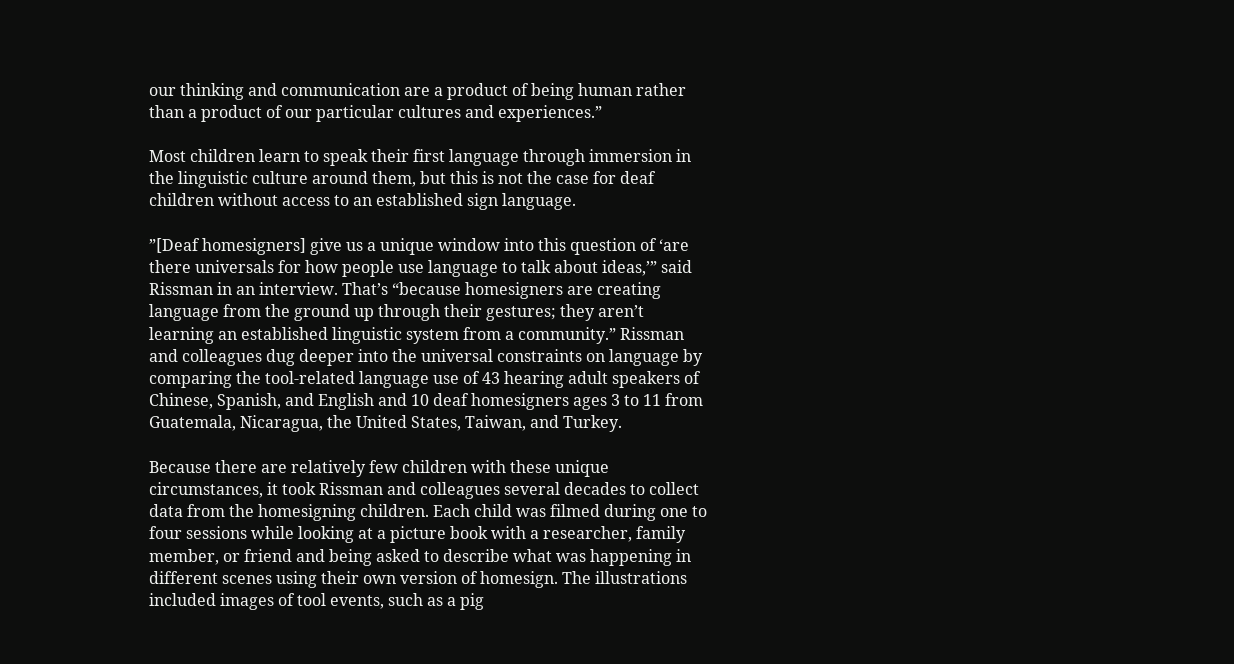our thinking and communication are a product of being human rather than a product of our particular cultures and experiences.”

Most children learn to speak their first language through immersion in the linguistic culture around them, but this is not the case for deaf children without access to an established sign language.

”[Deaf homesigners] give us a unique window into this question of ‘are there universals for how people use language to talk about ideas,’” said Rissman in an interview. That’s “because homesigners are creating language from the ground up through their gestures; they aren’t learning an established linguistic system from a community.” Rissman and colleagues dug deeper into the universal constraints on language by comparing the tool-related language use of 43 hearing adult speakers of Chinese, Spanish, and English and 10 deaf homesigners ages 3 to 11 from Guatemala, Nicaragua, the United States, Taiwan, and Turkey.

Because there are relatively few children with these unique circumstances, it took Rissman and colleagues several decades to collect data from the homesigning children. Each child was filmed during one to four sessions while looking at a picture book with a researcher, family member, or friend and being asked to describe what was happening in different scenes using their own version of homesign. The illustrations included images of tool events, such as a pig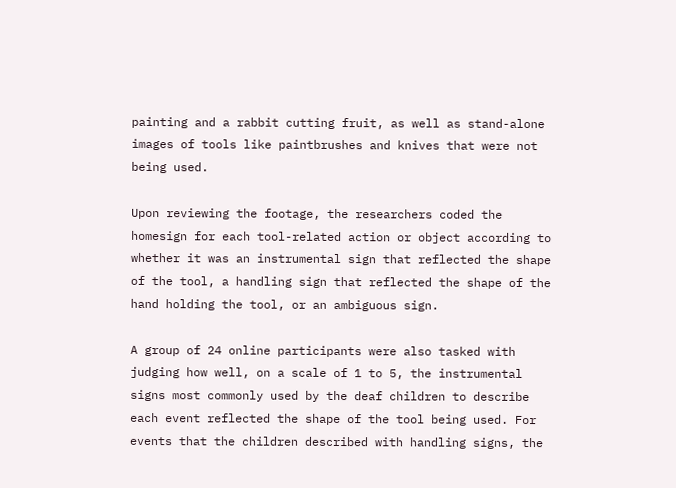painting and a rabbit cutting fruit, as well as stand-alone images of tools like paintbrushes and knives that were not being used.

Upon reviewing the footage, the researchers coded the homesign for each tool-related action or object according to whether it was an instrumental sign that reflected the shape of the tool, a handling sign that reflected the shape of the hand holding the tool, or an ambiguous sign.

A group of 24 online participants were also tasked with judging how well, on a scale of 1 to 5, the instrumental signs most commonly used by the deaf children to describe each event reflected the shape of the tool being used. For events that the children described with handling signs, the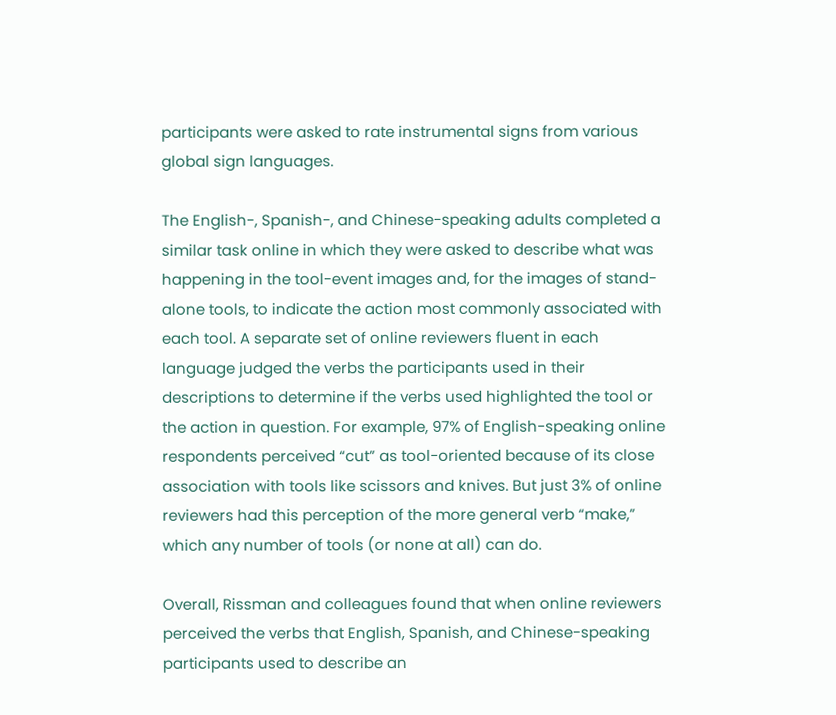participants were asked to rate instrumental signs from various global sign languages.

The English-, Spanish-, and Chinese-speaking adults completed a similar task online in which they were asked to describe what was happening in the tool-event images and, for the images of stand-alone tools, to indicate the action most commonly associated with each tool. A separate set of online reviewers fluent in each language judged the verbs the participants used in their descriptions to determine if the verbs used highlighted the tool or the action in question. For example, 97% of English-speaking online respondents perceived “cut” as tool-oriented because of its close association with tools like scissors and knives. But just 3% of online reviewers had this perception of the more general verb “make,” which any number of tools (or none at all) can do.

Overall, Rissman and colleagues found that when online reviewers perceived the verbs that English, Spanish, and Chinese-speaking participants used to describe an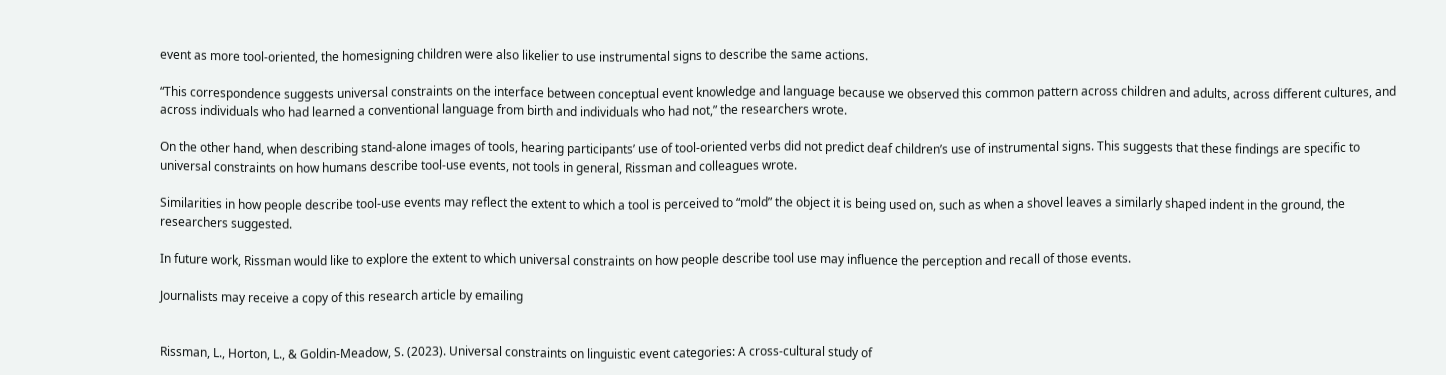event as more tool-oriented, the homesigning children were also likelier to use instrumental signs to describe the same actions.

“This correspondence suggests universal constraints on the interface between conceptual event knowledge and language because we observed this common pattern across children and adults, across different cultures, and across individuals who had learned a conventional language from birth and individuals who had not,” the researchers wrote.

On the other hand, when describing stand-alone images of tools, hearing participants’ use of tool-oriented verbs did not predict deaf children’s use of instrumental signs. This suggests that these findings are specific to universal constraints on how humans describe tool-use events, not tools in general, Rissman and colleagues wrote.

Similarities in how people describe tool-use events may reflect the extent to which a tool is perceived to “mold” the object it is being used on, such as when a shovel leaves a similarly shaped indent in the ground, the researchers suggested.

In future work, Rissman would like to explore the extent to which universal constraints on how people describe tool use may influence the perception and recall of those events.

Journalists may receive a copy of this research article by emailing


Rissman, L., Horton, L., & Goldin-Meadow, S. (2023). Universal constraints on linguistic event categories: A cross-cultural study of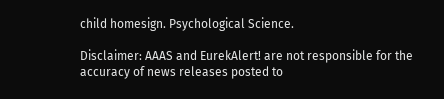child homesign. Psychological Science.

Disclaimer: AAAS and EurekAlert! are not responsible for the accuracy of news releases posted to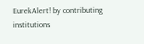EurekAlert! by contributing institutions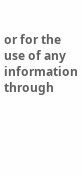or for the use of any information through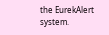the EurekAlert system.